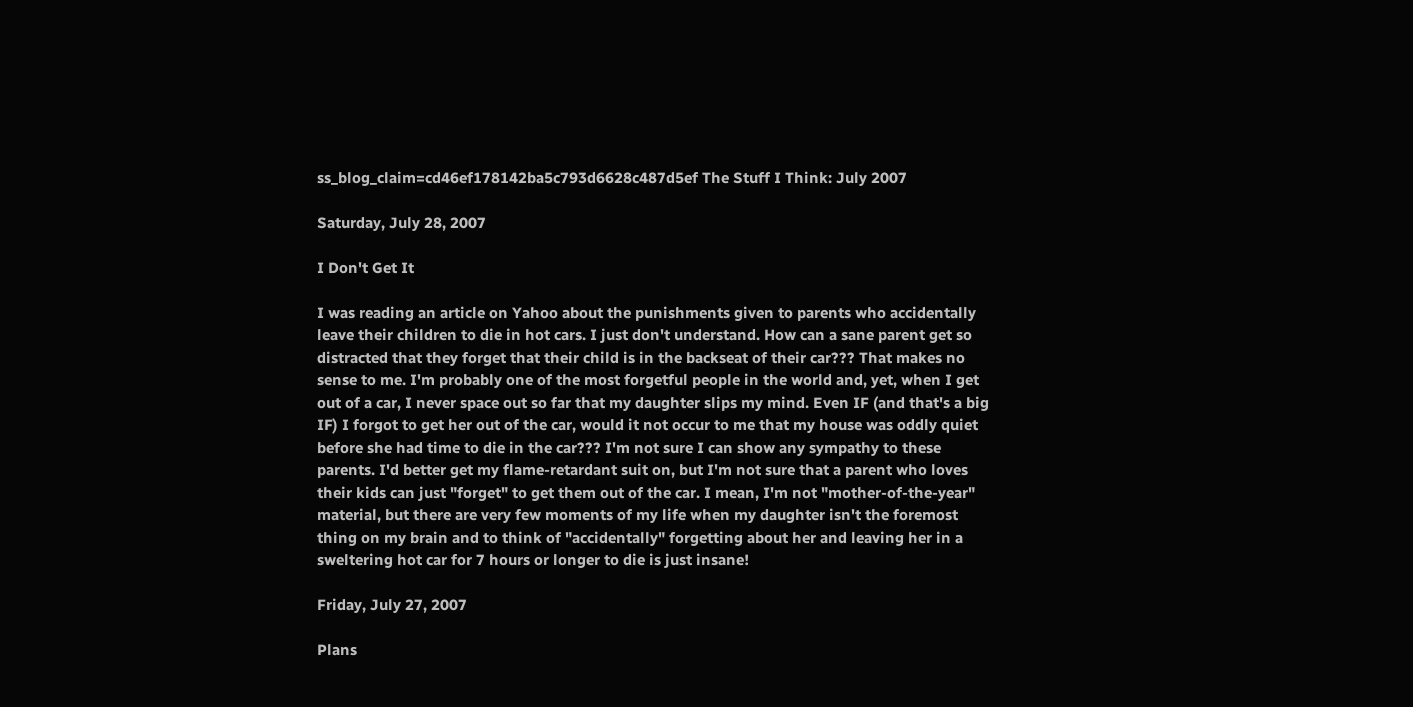ss_blog_claim=cd46ef178142ba5c793d6628c487d5ef The Stuff I Think: July 2007

Saturday, July 28, 2007

I Don't Get It

I was reading an article on Yahoo about the punishments given to parents who accidentally leave their children to die in hot cars. I just don't understand. How can a sane parent get so distracted that they forget that their child is in the backseat of their car??? That makes no sense to me. I'm probably one of the most forgetful people in the world and, yet, when I get out of a car, I never space out so far that my daughter slips my mind. Even IF (and that's a big IF) I forgot to get her out of the car, would it not occur to me that my house was oddly quiet before she had time to die in the car??? I'm not sure I can show any sympathy to these parents. I'd better get my flame-retardant suit on, but I'm not sure that a parent who loves their kids can just "forget" to get them out of the car. I mean, I'm not "mother-of-the-year" material, but there are very few moments of my life when my daughter isn't the foremost thing on my brain and to think of "accidentally" forgetting about her and leaving her in a sweltering hot car for 7 hours or longer to die is just insane!

Friday, July 27, 2007

Plans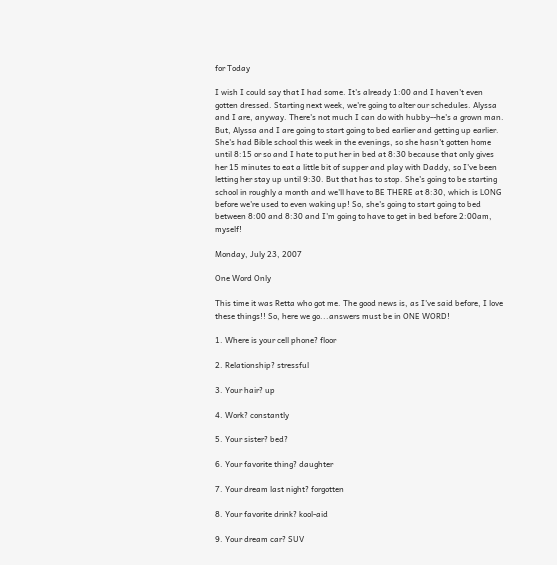for Today

I wish I could say that I had some. It's already 1:00 and I haven't even gotten dressed. Starting next week, we're going to alter our schedules. Alyssa and I are, anyway. There's not much I can do with hubby--he's a grown man. But, Alyssa and I are going to start going to bed earlier and getting up earlier. She's had Bible school this week in the evenings, so she hasn't gotten home until 8:15 or so and I hate to put her in bed at 8:30 because that only gives her 15 minutes to eat a little bit of supper and play with Daddy, so I've been letting her stay up until 9:30. But that has to stop. She's going to be starting school in roughly a month and we'll have to BE THERE at 8:30, which is LONG before we're used to even waking up! So, she's going to start going to bed between 8:00 and 8:30 and I'm going to have to get in bed before 2:00am, myself!

Monday, July 23, 2007

One Word Only

This time it was Retta who got me. The good news is, as I've said before, I love these things!! So, here we go...answers must be in ONE WORD!

1. Where is your cell phone? floor

2. Relationship? stressful

3. Your hair? up

4. Work? constantly

5. Your sister? bed?

6. Your favorite thing? daughter

7. Your dream last night? forgotten

8. Your favorite drink? kool-aid

9. Your dream car? SUV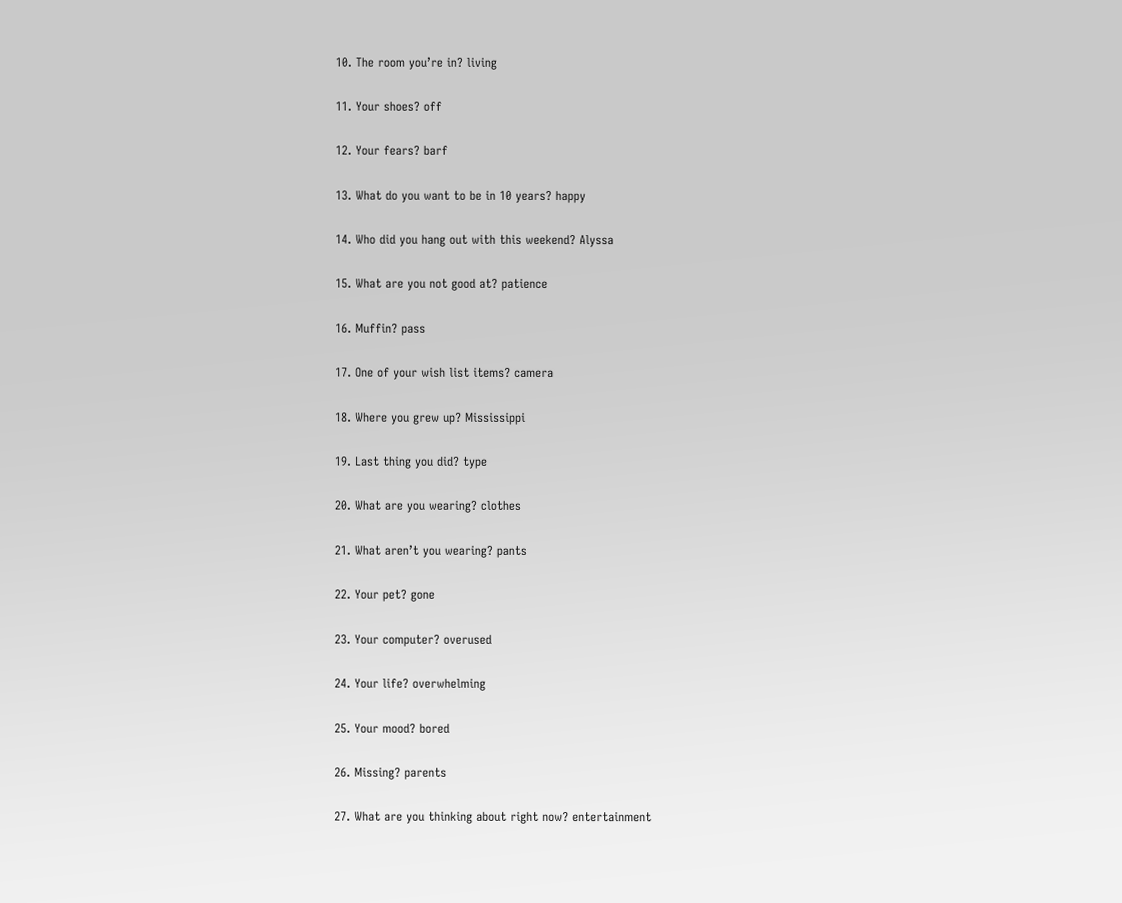10. The room you’re in? living

11. Your shoes? off

12. Your fears? barf

13. What do you want to be in 10 years? happy

14. Who did you hang out with this weekend? Alyssa

15. What are you not good at? patience

16. Muffin? pass

17. One of your wish list items? camera

18. Where you grew up? Mississippi

19. Last thing you did? type

20. What are you wearing? clothes

21. What aren’t you wearing? pants

22. Your pet? gone

23. Your computer? overused

24. Your life? overwhelming

25. Your mood? bored

26. Missing? parents

27. What are you thinking about right now? entertainment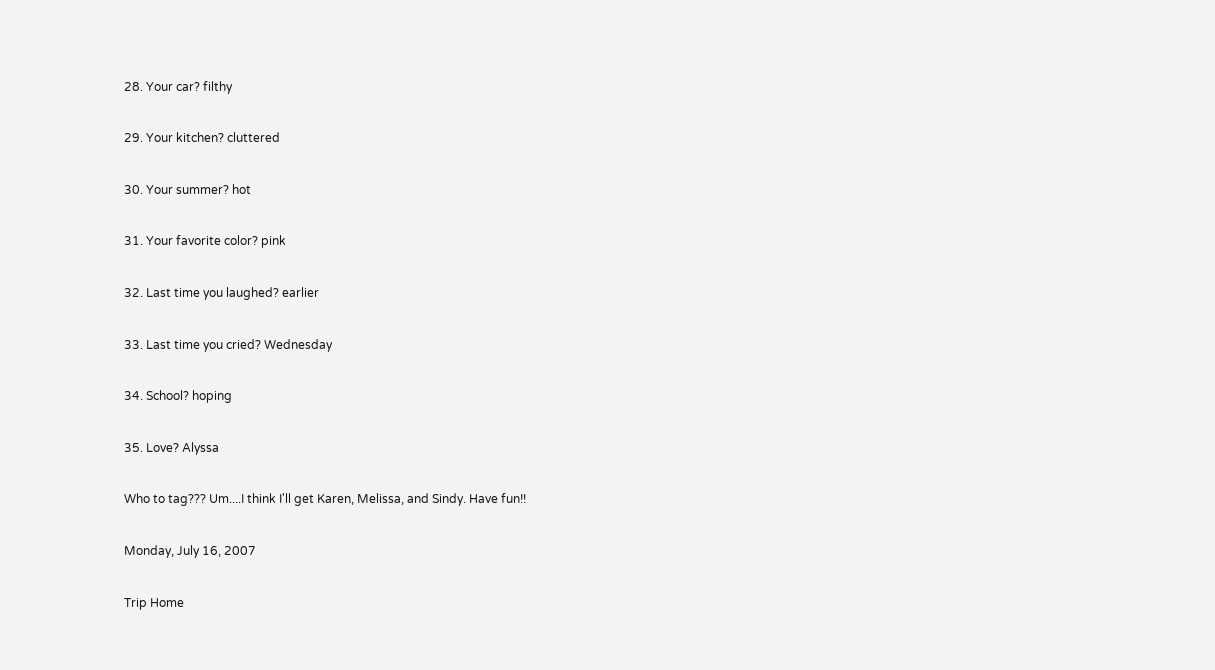28. Your car? filthy

29. Your kitchen? cluttered

30. Your summer? hot

31. Your favorite color? pink

32. Last time you laughed? earlier

33. Last time you cried? Wednesday

34. School? hoping

35. Love? Alyssa

Who to tag??? Um....I think I'll get Karen, Melissa, and Sindy. Have fun!!

Monday, July 16, 2007

Trip Home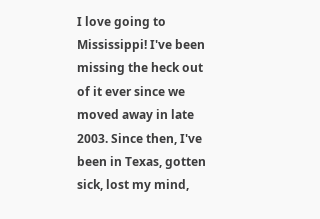I love going to Mississippi! I've been missing the heck out of it ever since we moved away in late 2003. Since then, I've been in Texas, gotten sick, lost my mind,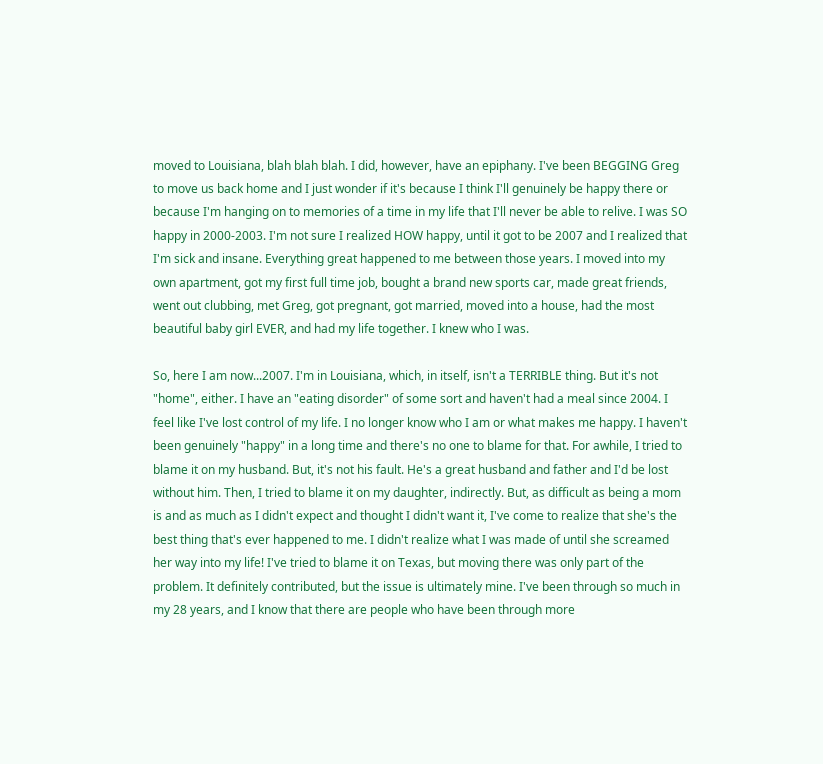moved to Louisiana, blah blah blah. I did, however, have an epiphany. I've been BEGGING Greg to move us back home and I just wonder if it's because I think I'll genuinely be happy there or because I'm hanging on to memories of a time in my life that I'll never be able to relive. I was SO happy in 2000-2003. I'm not sure I realized HOW happy, until it got to be 2007 and I realized that I'm sick and insane. Everything great happened to me between those years. I moved into my own apartment, got my first full time job, bought a brand new sports car, made great friends, went out clubbing, met Greg, got pregnant, got married, moved into a house, had the most beautiful baby girl EVER, and had my life together. I knew who I was.

So, here I am now...2007. I'm in Louisiana, which, in itself, isn't a TERRIBLE thing. But it's not "home", either. I have an "eating disorder" of some sort and haven't had a meal since 2004. I feel like I've lost control of my life. I no longer know who I am or what makes me happy. I haven't been genuinely "happy" in a long time and there's no one to blame for that. For awhile, I tried to blame it on my husband. But, it's not his fault. He's a great husband and father and I'd be lost without him. Then, I tried to blame it on my daughter, indirectly. But, as difficult as being a mom is and as much as I didn't expect and thought I didn't want it, I've come to realize that she's the best thing that's ever happened to me. I didn't realize what I was made of until she screamed her way into my life! I've tried to blame it on Texas, but moving there was only part of the problem. It definitely contributed, but the issue is ultimately mine. I've been through so much in my 28 years, and I know that there are people who have been through more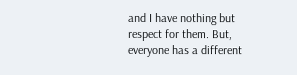and I have nothing but respect for them. But, everyone has a different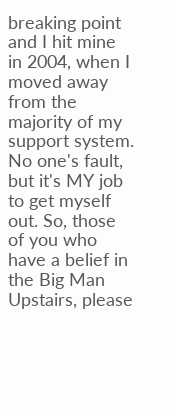breaking point and I hit mine in 2004, when I moved away from the majority of my support system. No one's fault, but it's MY job to get myself out. So, those of you who have a belief in the Big Man Upstairs, please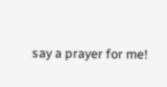say a prayer for me!